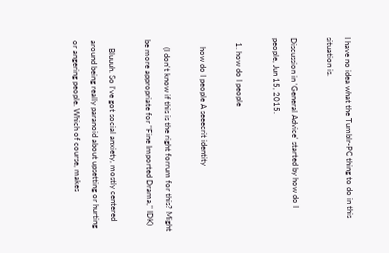I have no idea what the Tumblr-PC thing to do in this situation is.

Discussion in 'General Advice' started by how do I people, Jun 15, 2015.

  1. how do I people

    how do I people A seeecrit identity

    (I don't know if this is the right forrum for this? Might be more appropriate for "Fine Imported Drama," IDK)

    Bluuuh. So I've got social anxiety, mostly centered around being really paranoid about upsetting or hurting or angering people. Which of course, makes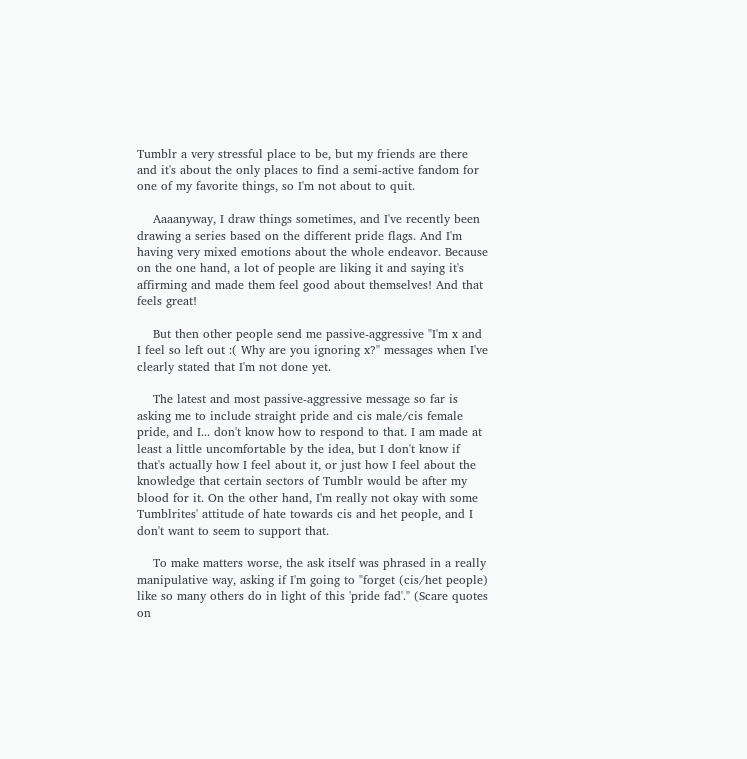Tumblr a very stressful place to be, but my friends are there and it's about the only places to find a semi-active fandom for one of my favorite things, so I'm not about to quit.

    Aaaanyway, I draw things sometimes, and I've recently been drawing a series based on the different pride flags. And I'm having very mixed emotions about the whole endeavor. Because on the one hand, a lot of people are liking it and saying it's affirming and made them feel good about themselves! And that feels great!

    But then other people send me passive-aggressive "I'm x and I feel so left out :( Why are you ignoring x?" messages when I've clearly stated that I'm not done yet.

    The latest and most passive-aggressive message so far is asking me to include straight pride and cis male/cis female pride, and I... don't know how to respond to that. I am made at least a little uncomfortable by the idea, but I don't know if that's actually how I feel about it, or just how I feel about the knowledge that certain sectors of Tumblr would be after my blood for it. On the other hand, I'm really not okay with some Tumblrites' attitude of hate towards cis and het people, and I don't want to seem to support that.

    To make matters worse, the ask itself was phrased in a really manipulative way, asking if I'm going to "forget (cis/het people) like so many others do in light of this 'pride fad'." (Scare quotes on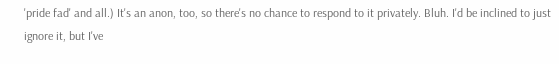'pride fad' and all.) It's an anon, too, so there's no chance to respond to it privately. Bluh. I'd be inclined to just ignore it, but I've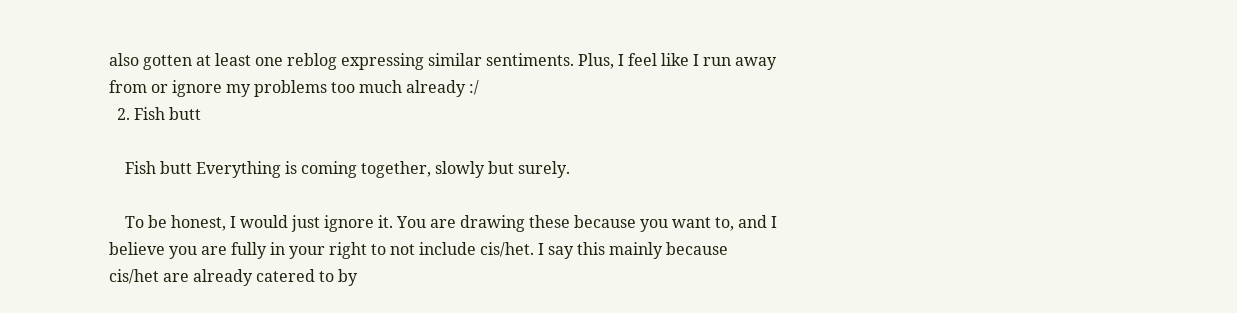also gotten at least one reblog expressing similar sentiments. Plus, I feel like I run away from or ignore my problems too much already :/
  2. Fish butt

    Fish butt Everything is coming together, slowly but surely.

    To be honest, I would just ignore it. You are drawing these because you want to, and I believe you are fully in your right to not include cis/het. I say this mainly because cis/het are already catered to by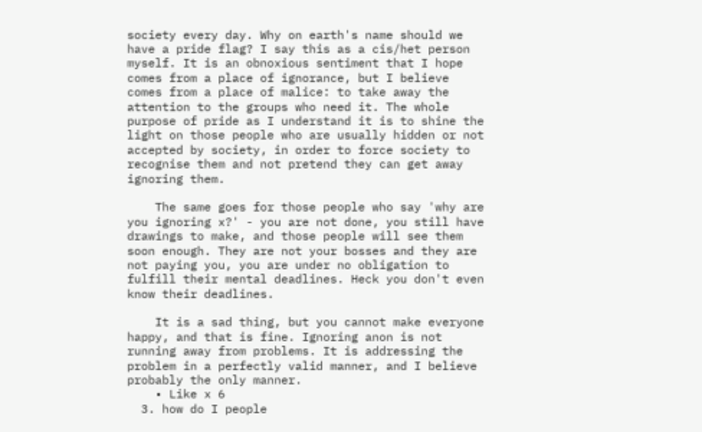society every day. Why on earth's name should we have a pride flag? I say this as a cis/het person myself. It is an obnoxious sentiment that I hope comes from a place of ignorance, but I believe comes from a place of malice: to take away the attention to the groups who need it. The whole purpose of pride as I understand it is to shine the light on those people who are usually hidden or not accepted by society, in order to force society to recognise them and not pretend they can get away ignoring them.

    The same goes for those people who say 'why are you ignoring x?' - you are not done, you still have drawings to make, and those people will see them soon enough. They are not your bosses and they are not paying you, you are under no obligation to fulfill their mental deadlines. Heck you don't even know their deadlines.

    It is a sad thing, but you cannot make everyone happy, and that is fine. Ignoring anon is not running away from problems. It is addressing the problem in a perfectly valid manner, and I believe probably the only manner.
    • Like x 6
  3. how do I people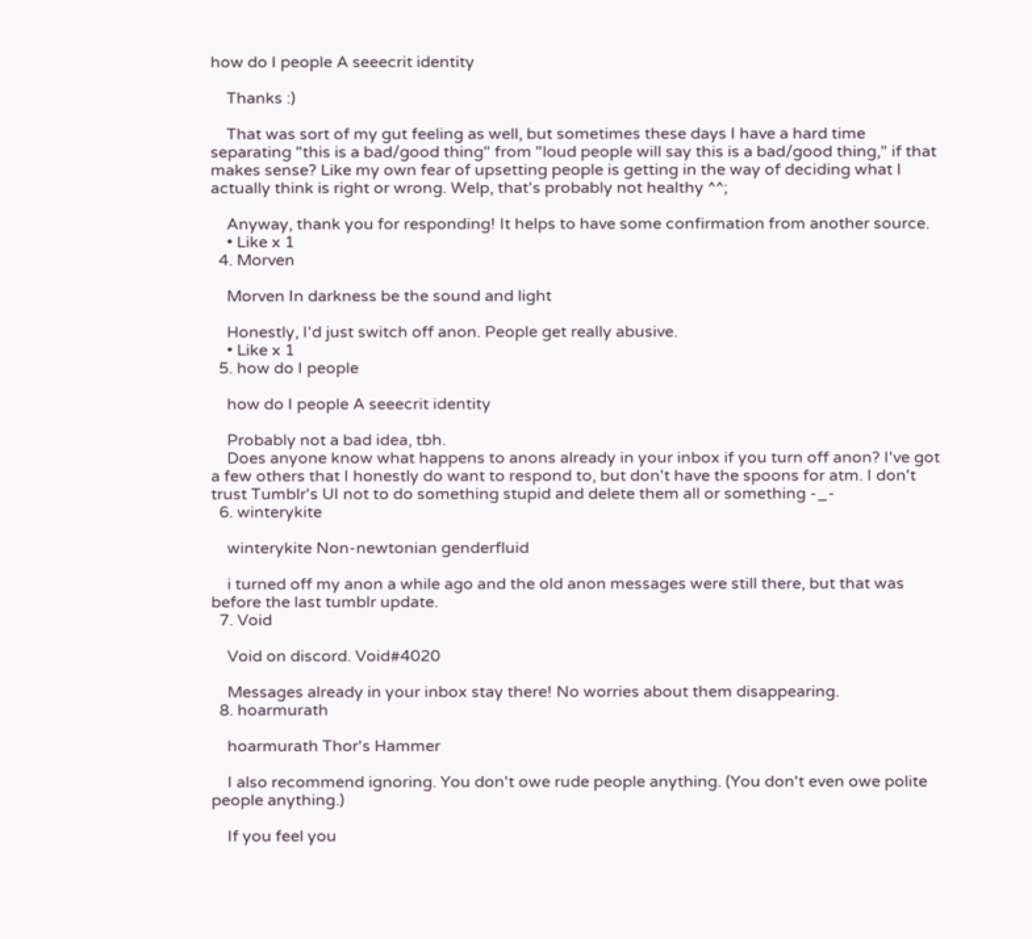how do I people A seeecrit identity

    Thanks :)

    That was sort of my gut feeling as well, but sometimes these days I have a hard time separating "this is a bad/good thing" from "loud people will say this is a bad/good thing," if that makes sense? Like my own fear of upsetting people is getting in the way of deciding what I actually think is right or wrong. Welp, that's probably not healthy ^^;

    Anyway, thank you for responding! It helps to have some confirmation from another source.
    • Like x 1
  4. Morven

    Morven In darkness be the sound and light

    Honestly, I'd just switch off anon. People get really abusive.
    • Like x 1
  5. how do I people

    how do I people A seeecrit identity

    Probably not a bad idea, tbh.
    Does anyone know what happens to anons already in your inbox if you turn off anon? I've got a few others that I honestly do want to respond to, but don't have the spoons for atm. I don't trust Tumblr's UI not to do something stupid and delete them all or something -_-
  6. winterykite

    winterykite Non-newtonian genderfluid

    i turned off my anon a while ago and the old anon messages were still there, but that was before the last tumblr update.
  7. Void

    Void on discord. Void#4020

    Messages already in your inbox stay there! No worries about them disappearing.
  8. hoarmurath

    hoarmurath Thor's Hammer

    I also recommend ignoring. You don't owe rude people anything. (You don't even owe polite people anything.)

    If you feel you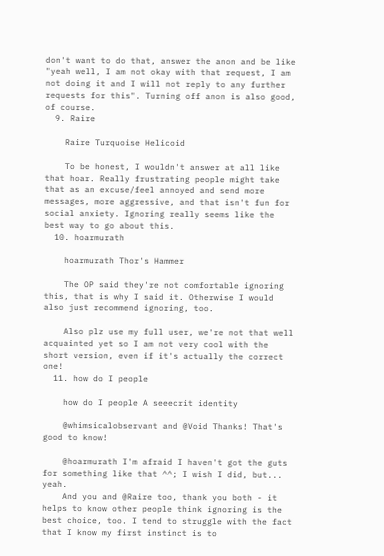don't want to do that, answer the anon and be like "yeah well, I am not okay with that request, I am not doing it and I will not reply to any further requests for this". Turning off anon is also good, of course.
  9. Raire

    Raire Turquoise Helicoid

    To be honest, I wouldn't answer at all like that hoar. Really frustrating people might take that as an excuse/feel annoyed and send more messages, more aggressive, and that isn't fun for social anxiety. Ignoring really seems like the best way to go about this.
  10. hoarmurath

    hoarmurath Thor's Hammer

    The OP said they're not comfortable ignoring this, that is why I said it. Otherwise I would also just recommend ignoring, too.

    Also plz use my full user, we're not that well acquainted yet so I am not very cool with the short version, even if it's actually the correct one!
  11. how do I people

    how do I people A seeecrit identity

    @whimsicalobservant and @Void Thanks! That's good to know!

    @hoarmurath I'm afraid I haven't got the guts for something like that ^^; I wish I did, but... yeah.
    And you and @Raire too, thank you both - it helps to know other people think ignoring is the best choice, too. I tend to struggle with the fact that I know my first instinct is to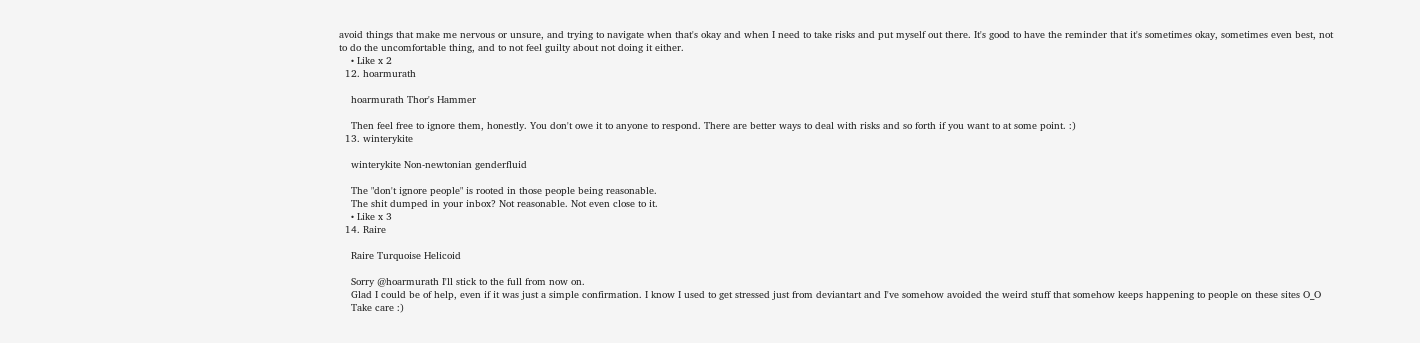avoid things that make me nervous or unsure, and trying to navigate when that's okay and when I need to take risks and put myself out there. It's good to have the reminder that it's sometimes okay, sometimes even best, not to do the uncomfortable thing, and to not feel guilty about not doing it either.
    • Like x 2
  12. hoarmurath

    hoarmurath Thor's Hammer

    Then feel free to ignore them, honestly. You don't owe it to anyone to respond. There are better ways to deal with risks and so forth if you want to at some point. :)
  13. winterykite

    winterykite Non-newtonian genderfluid

    The "don't ignore people" is rooted in those people being reasonable.
    The shit dumped in your inbox? Not reasonable. Not even close to it.
    • Like x 3
  14. Raire

    Raire Turquoise Helicoid

    Sorry @hoarmurath I'll stick to the full from now on.
    Glad I could be of help, even if it was just a simple confirmation. I know I used to get stressed just from deviantart and I've somehow avoided the weird stuff that somehow keeps happening to people on these sites O_O
    Take care :)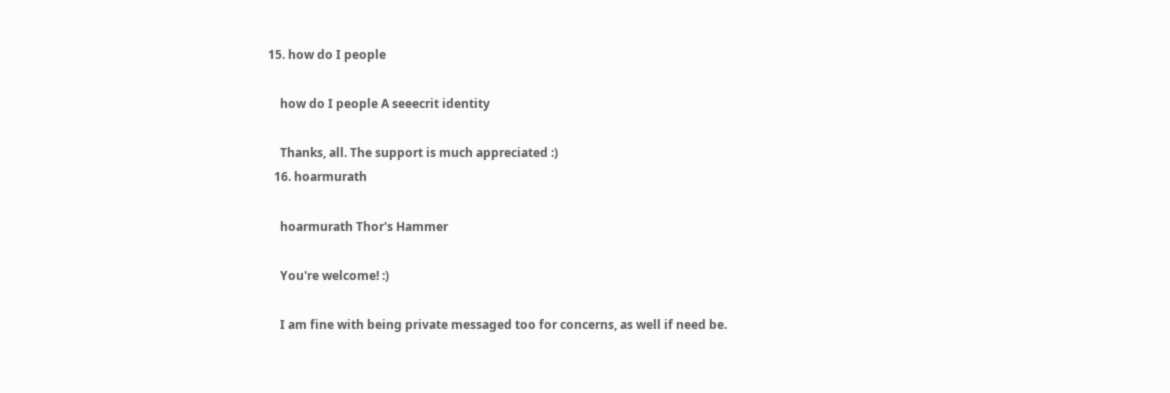15. how do I people

    how do I people A seeecrit identity

    Thanks, all. The support is much appreciated :)
  16. hoarmurath

    hoarmurath Thor's Hammer

    You're welcome! :)

    I am fine with being private messaged too for concerns, as well if need be.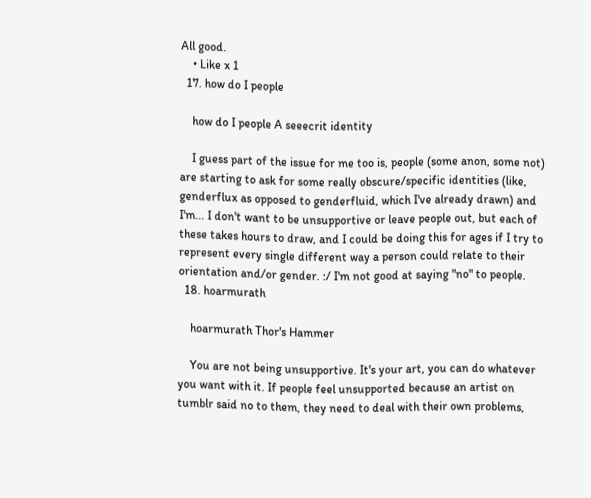All good.
    • Like x 1
  17. how do I people

    how do I people A seeecrit identity

    I guess part of the issue for me too is, people (some anon, some not) are starting to ask for some really obscure/specific identities (like, genderflux as opposed to genderfluid, which I've already drawn) and I'm... I don't want to be unsupportive or leave people out, but each of these takes hours to draw, and I could be doing this for ages if I try to represent every single different way a person could relate to their orientation and/or gender. :/ I'm not good at saying "no" to people.
  18. hoarmurath

    hoarmurath Thor's Hammer

    You are not being unsupportive. It's your art, you can do whatever you want with it. If people feel unsupported because an artist on tumblr said no to them, they need to deal with their own problems,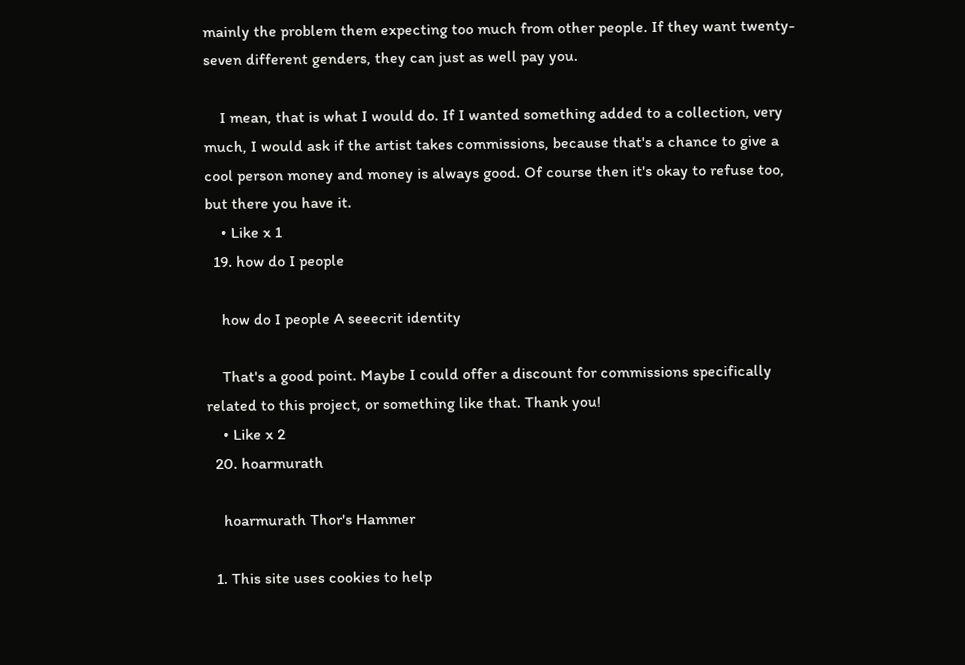mainly the problem them expecting too much from other people. If they want twenty-seven different genders, they can just as well pay you.

    I mean, that is what I would do. If I wanted something added to a collection, very much, I would ask if the artist takes commissions, because that's a chance to give a cool person money and money is always good. Of course then it's okay to refuse too, but there you have it.
    • Like x 1
  19. how do I people

    how do I people A seeecrit identity

    That's a good point. Maybe I could offer a discount for commissions specifically related to this project, or something like that. Thank you!
    • Like x 2
  20. hoarmurath

    hoarmurath Thor's Hammer

  1. This site uses cookies to help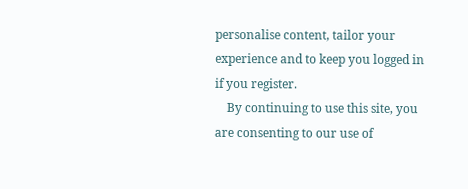personalise content, tailor your experience and to keep you logged in if you register.
    By continuing to use this site, you are consenting to our use of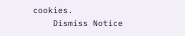cookies.
    Dismiss Notice